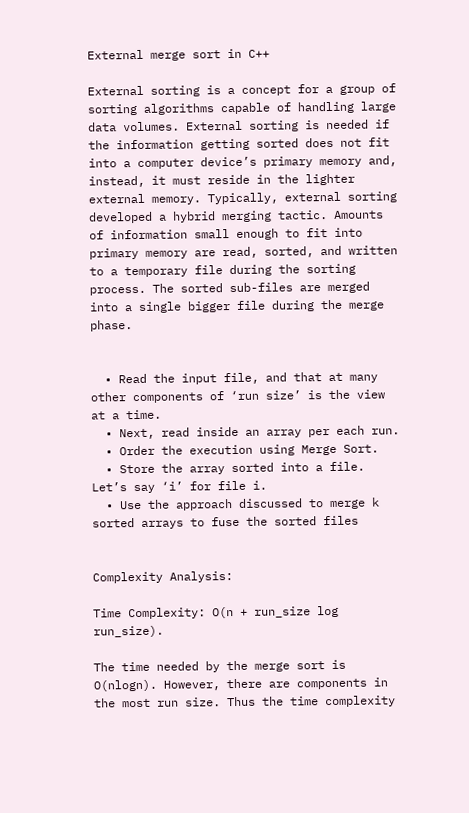External merge sort in C++

External sorting is a concept for a group of sorting algorithms capable of handling large data volumes. External sorting is needed if the information getting sorted does not fit into a computer device’s primary memory and, instead, it must reside in the lighter external memory. Typically, external sorting developed a hybrid merging tactic. Amounts of information small enough to fit into primary memory are read, sorted, and written to a temporary file during the sorting process. The sorted sub-files are merged into a single bigger file during the merge phase.


  • Read the input file, and that at many other components of ‘run size’ is the view at a time.
  • Next, read inside an array per each run.
  • Order the execution using Merge Sort.
  • Store the array sorted into a file. Let’s say ‘i’ for file i.
  • Use the approach discussed to merge k sorted arrays to fuse the sorted files


Complexity Analysis:

Time Complexity: O(n + run_size log run_size).

The time needed by the merge sort is O(nlogn). However, there are components in the most run size. Thus the time complexity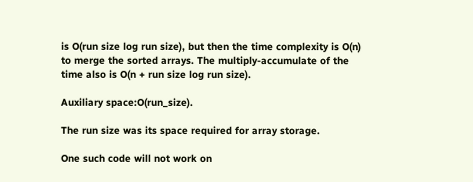is O(run size log run size), but then the time complexity is O(n) to merge the sorted arrays. The multiply-accumulate of the time also is O(n + run size log run size).

Auxiliary space:O(run_size).

The run size was its space required for array storage.

One such code will not work on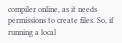compiler online, as it needs permissions to create files. So, if running a local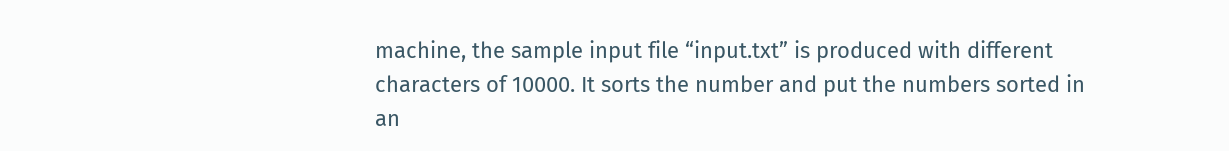machine, the sample input file “input.txt” is produced with different characters of 10000. It sorts the number and put the numbers sorted in an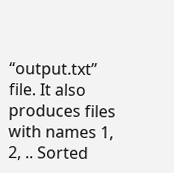“output.txt” file. It also produces files with names 1, 2, .. Sorted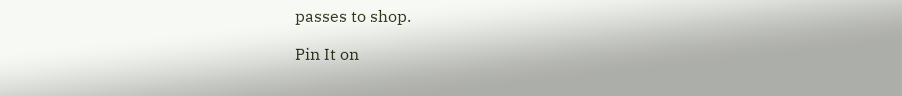passes to shop.

Pin It on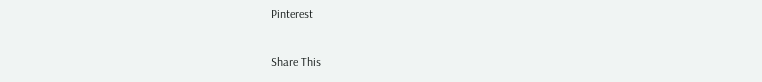Pinterest

Share This